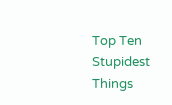Top Ten Stupidest Things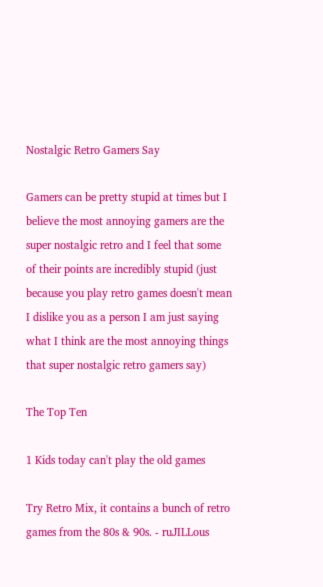Nostalgic Retro Gamers Say

Gamers can be pretty stupid at times but I believe the most annoying gamers are the super nostalgic retro and I feel that some of their points are incredibly stupid (just because you play retro games doesn't mean I dislike you as a person I am just saying what I think are the most annoying things that super nostalgic retro gamers say)

The Top Ten

1 Kids today can't play the old games

Try Retro Mix, it contains a bunch of retro games from the 80s & 90s. - ruJILLous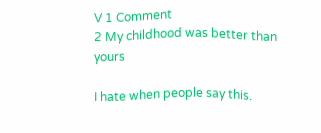V 1 Comment
2 My childhood was better than yours

I hate when people say this.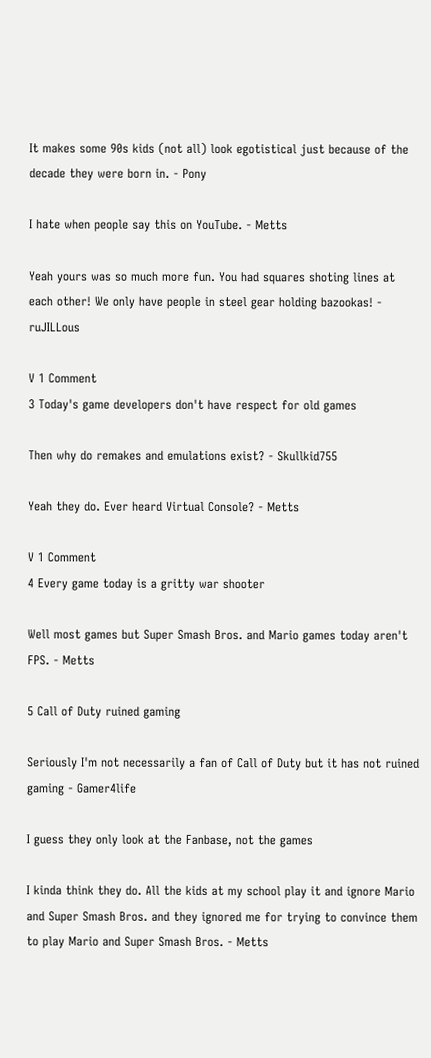It makes some 90s kids (not all) look egotistical just because of the decade they were born in. - Pony

I hate when people say this on YouTube. - Metts

Yeah yours was so much more fun. You had squares shoting lines at each other! We only have people in steel gear holding bazookas! - ruJILLous

V 1 Comment
3 Today's game developers don't have respect for old games

Then why do remakes and emulations exist? - Skullkid755

Yeah they do. Ever heard Virtual Console? - Metts

V 1 Comment
4 Every game today is a gritty war shooter

Well most games but Super Smash Bros. and Mario games today aren't FPS. - Metts

5 Call of Duty ruined gaming

Seriously I'm not necessarily a fan of Call of Duty but it has not ruined gaming - Gamer4life

I guess they only look at the Fanbase, not the games

I kinda think they do. All the kids at my school play it and ignore Mario and Super Smash Bros. and they ignored me for trying to convince them to play Mario and Super Smash Bros. - Metts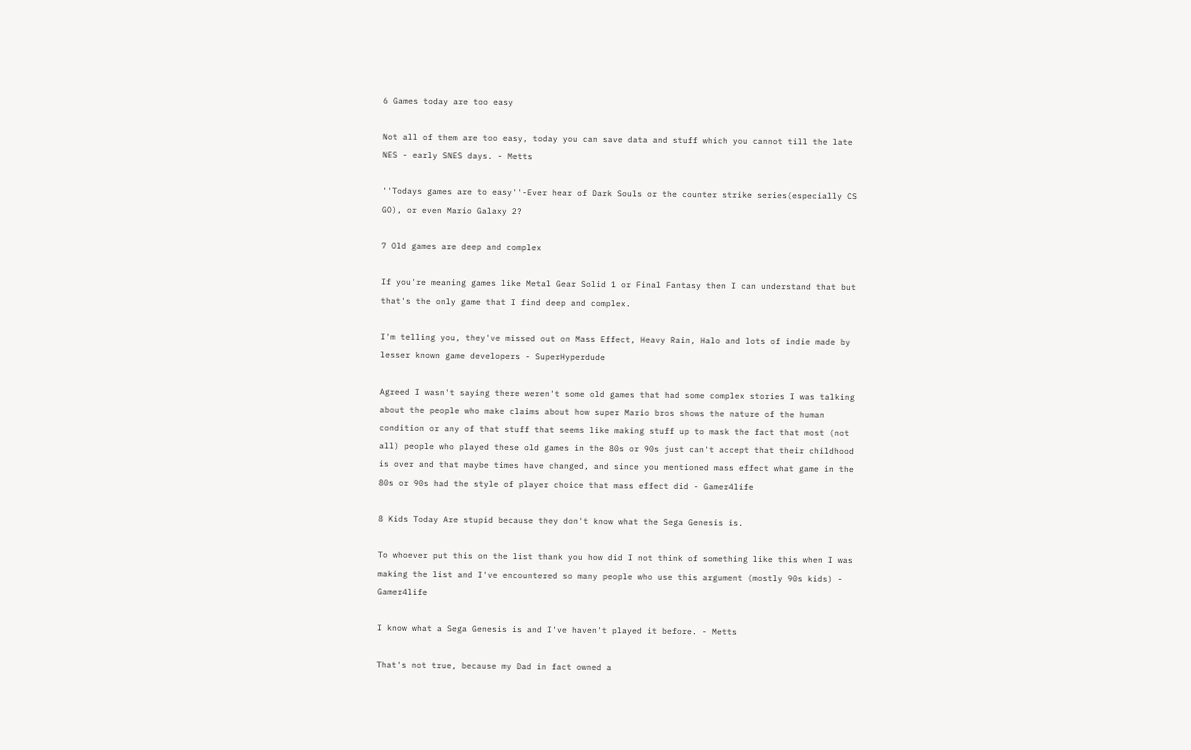6 Games today are too easy

Not all of them are too easy, today you can save data and stuff which you cannot till the late NES - early SNES days. - Metts

''Todays games are to easy''-Ever hear of Dark Souls or the counter strike series(especially CS GO), or even Mario Galaxy 2?

7 Old games are deep and complex

If you're meaning games like Metal Gear Solid 1 or Final Fantasy then I can understand that but that's the only game that I find deep and complex.

I'm telling you, they've missed out on Mass Effect, Heavy Rain, Halo and lots of indie made by lesser known game developers - SuperHyperdude

Agreed I wasn't saying there weren't some old games that had some complex stories I was talking about the people who make claims about how super Mario bros shows the nature of the human condition or any of that stuff that seems like making stuff up to mask the fact that most (not all) people who played these old games in the 80s or 90s just can't accept that their childhood is over and that maybe times have changed, and since you mentioned mass effect what game in the 80s or 90s had the style of player choice that mass effect did - Gamer4life

8 Kids Today Are stupid because they don't know what the Sega Genesis is.

To whoever put this on the list thank you how did I not think of something like this when I was making the list and I've encountered so many people who use this argument (mostly 90s kids) - Gamer4life

I know what a Sega Genesis is and I've haven't played it before. - Metts

That's not true, because my Dad in fact owned a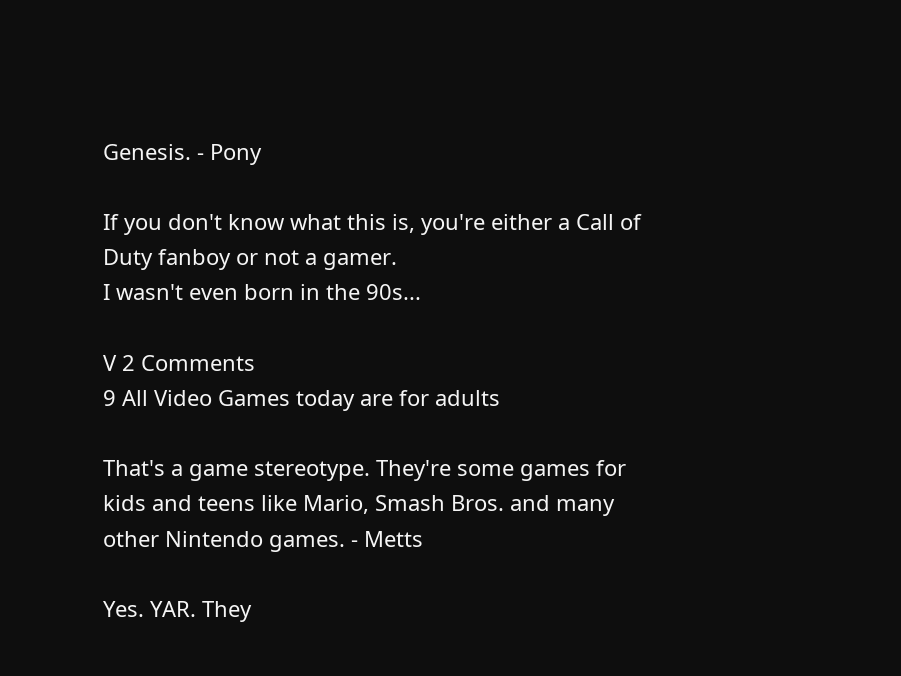Genesis. - Pony

If you don't know what this is, you're either a Call of Duty fanboy or not a gamer.
I wasn't even born in the 90s...

V 2 Comments
9 All Video Games today are for adults

That's a game stereotype. They're some games for kids and teens like Mario, Smash Bros. and many other Nintendo games. - Metts

Yes. YAR. They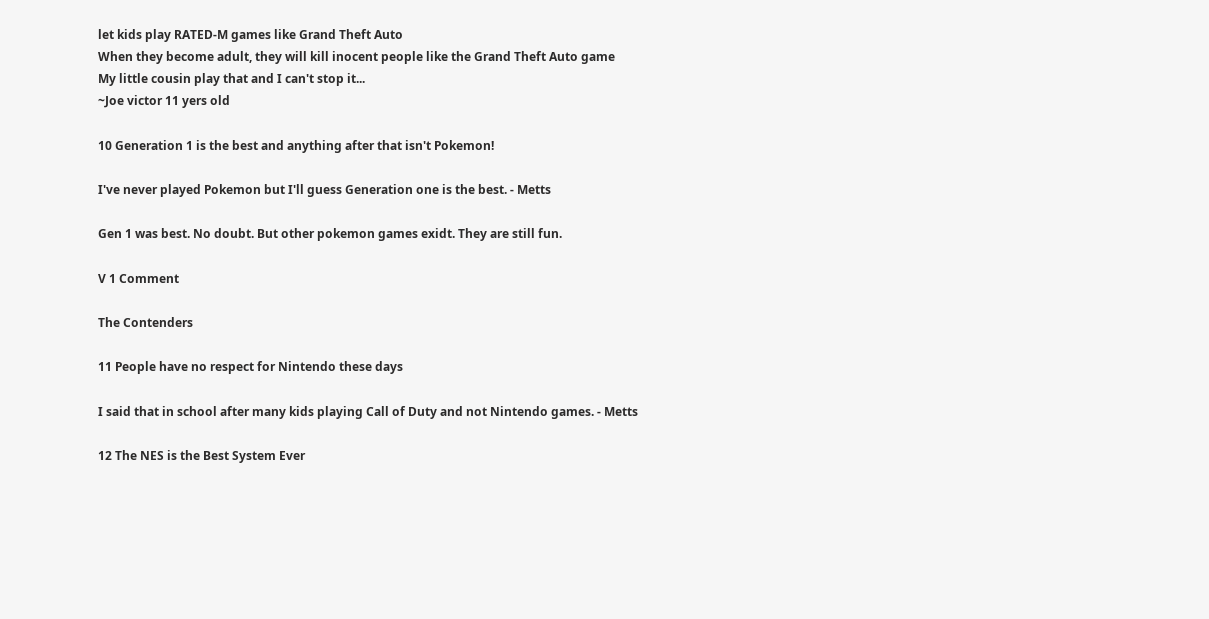let kids play RATED-M games like Grand Theft Auto
When they become adult, they will kill inocent people like the Grand Theft Auto game
My little cousin play that and I can't stop it...
~Joe victor 11 yers old

10 Generation 1 is the best and anything after that isn't Pokemon!

I've never played Pokemon but I'll guess Generation one is the best. - Metts

Gen 1 was best. No doubt. But other pokemon games exidt. They are still fun.

V 1 Comment

The Contenders

11 People have no respect for Nintendo these days

I said that in school after many kids playing Call of Duty and not Nintendo games. - Metts

12 The NES is the Best System Ever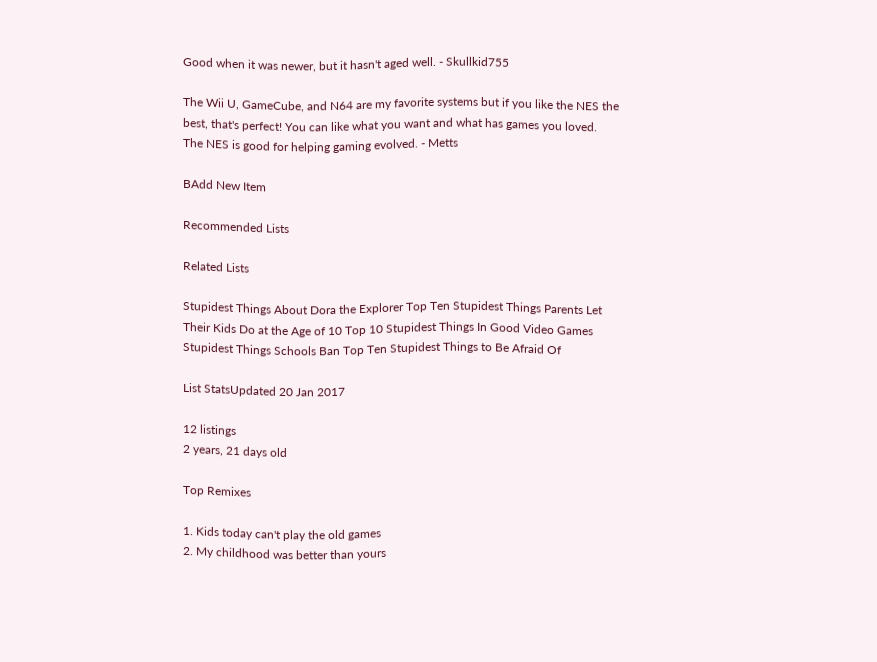Good when it was newer, but it hasn't aged well. - Skullkid755

The Wii U, GameCube, and N64 are my favorite systems but if you like the NES the best, that's perfect! You can like what you want and what has games you loved. The NES is good for helping gaming evolved. - Metts

BAdd New Item

Recommended Lists

Related Lists

Stupidest Things About Dora the Explorer Top Ten Stupidest Things Parents Let Their Kids Do at the Age of 10 Top 10 Stupidest Things In Good Video Games Stupidest Things Schools Ban Top Ten Stupidest Things to Be Afraid Of

List StatsUpdated 20 Jan 2017

12 listings
2 years, 21 days old

Top Remixes

1. Kids today can't play the old games
2. My childhood was better than yours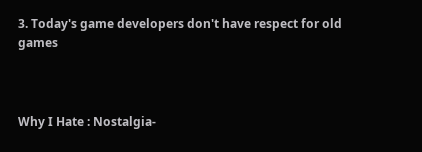3. Today's game developers don't have respect for old games



Why I Hate : Nostalgia-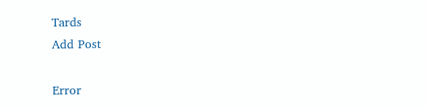Tards
Add Post

Error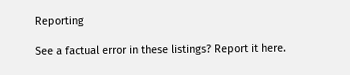Reporting

See a factual error in these listings? Report it here.